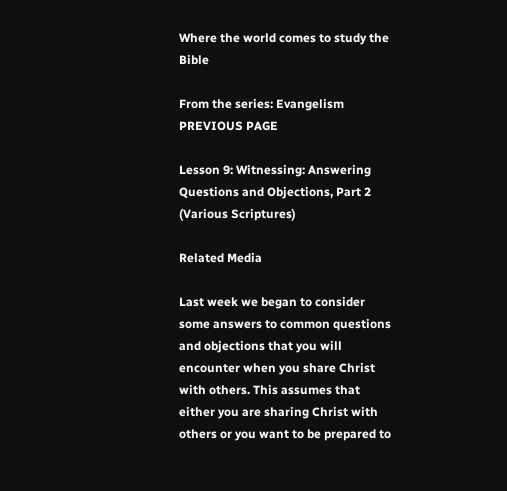Where the world comes to study the Bible

From the series: Evangelism PREVIOUS PAGE

Lesson 9: Witnessing: Answering Questions and Objections, Part 2 (Various Scriptures)

Related Media

Last week we began to consider some answers to common questions and objections that you will encounter when you share Christ with others. This assumes that either you are sharing Christ with others or you want to be prepared to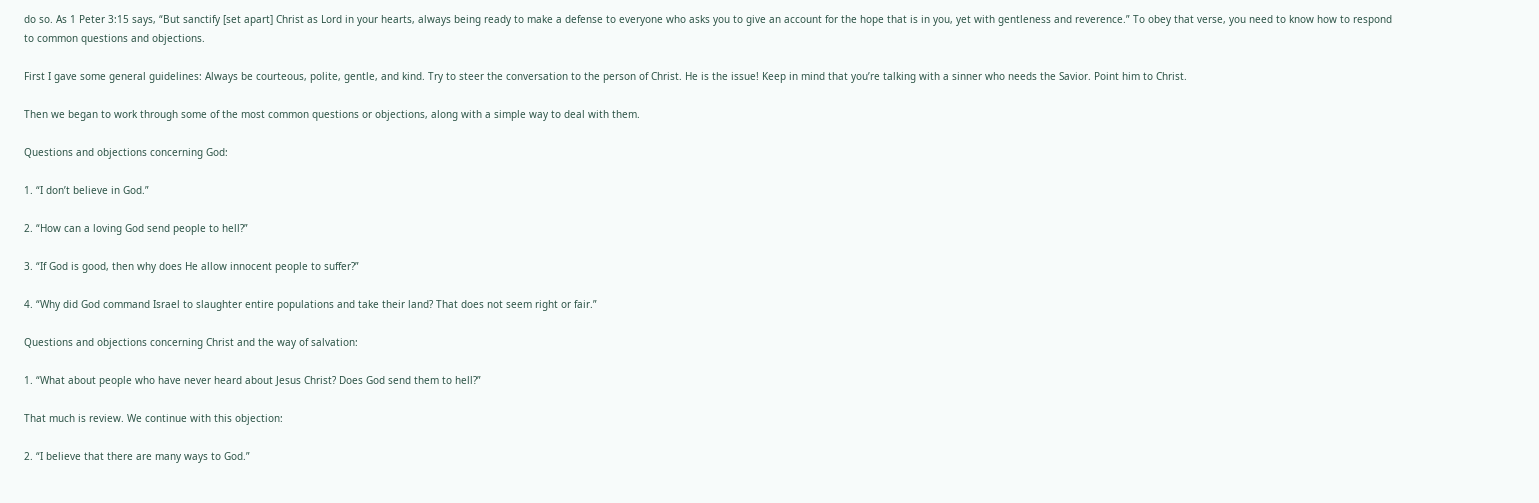do so. As 1 Peter 3:15 says, “But sanctify [set apart] Christ as Lord in your hearts, always being ready to make a defense to everyone who asks you to give an account for the hope that is in you, yet with gentleness and reverence.” To obey that verse, you need to know how to respond to common questions and objections.

First I gave some general guidelines: Always be courteous, polite, gentle, and kind. Try to steer the conversation to the person of Christ. He is the issue! Keep in mind that you’re talking with a sinner who needs the Savior. Point him to Christ.

Then we began to work through some of the most common questions or objections, along with a simple way to deal with them.

Questions and objections concerning God:

1. “I don’t believe in God.”

2. “How can a loving God send people to hell?”

3. “If God is good, then why does He allow innocent people to suffer?”

4. “Why did God command Israel to slaughter entire populations and take their land? That does not seem right or fair.”

Questions and objections concerning Christ and the way of salvation:

1. “What about people who have never heard about Jesus Christ? Does God send them to hell?”

That much is review. We continue with this objection:

2. “I believe that there are many ways to God.”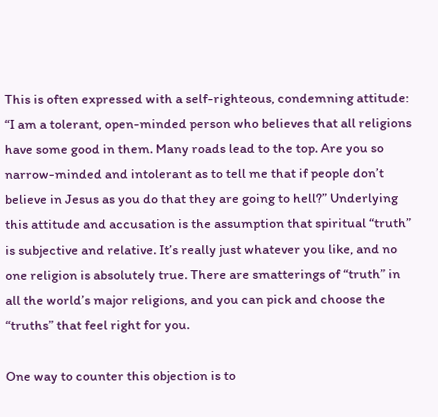This is often expressed with a self-righteous, condemning attitude: “I am a tolerant, open-minded person who believes that all religions have some good in them. Many roads lead to the top. Are you so narrow-minded and intolerant as to tell me that if people don’t believe in Jesus as you do that they are going to hell?” Underlying this attitude and accusation is the assumption that spiritual “truth” is subjective and relative. It’s really just whatever you like, and no one religion is absolutely true. There are smatterings of “truth” in all the world’s major religions, and you can pick and choose the “truths” that feel right for you.

One way to counter this objection is to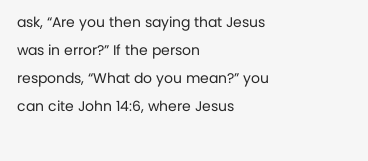ask, “Are you then saying that Jesus was in error?” If the person responds, “What do you mean?” you can cite John 14:6, where Jesus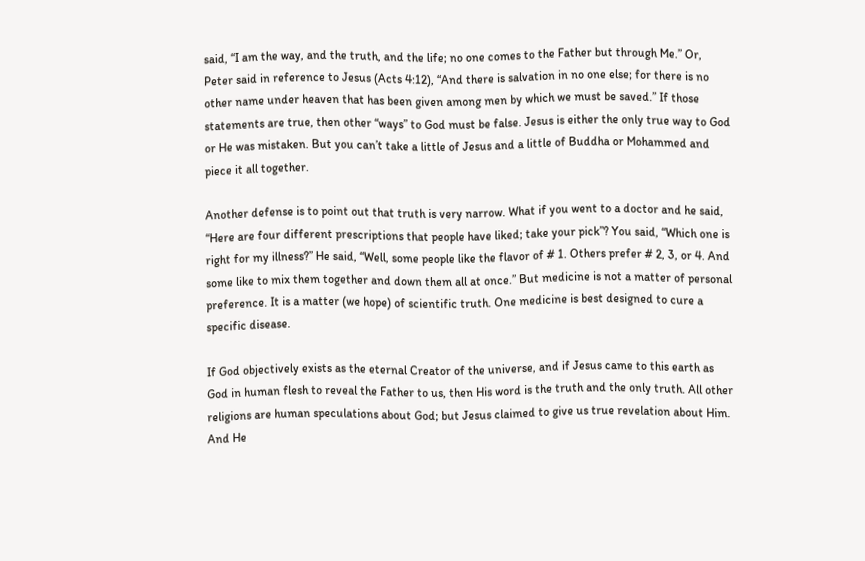said, “I am the way, and the truth, and the life; no one comes to the Father but through Me.” Or, Peter said in reference to Jesus (Acts 4:12), “And there is salvation in no one else; for there is no other name under heaven that has been given among men by which we must be saved.” If those statements are true, then other “ways” to God must be false. Jesus is either the only true way to God or He was mistaken. But you can’t take a little of Jesus and a little of Buddha or Mohammed and piece it all together.

Another defense is to point out that truth is very narrow. What if you went to a doctor and he said, “Here are four different prescriptions that people have liked; take your pick”? You said, “Which one is right for my illness?” He said, “Well, some people like the flavor of # 1. Others prefer # 2, 3, or 4. And some like to mix them together and down them all at once.” But medicine is not a matter of personal preference. It is a matter (we hope) of scientific truth. One medicine is best designed to cure a specific disease.

If God objectively exists as the eternal Creator of the universe, and if Jesus came to this earth as God in human flesh to reveal the Father to us, then His word is the truth and the only truth. All other religions are human speculations about God; but Jesus claimed to give us true revelation about Him. And He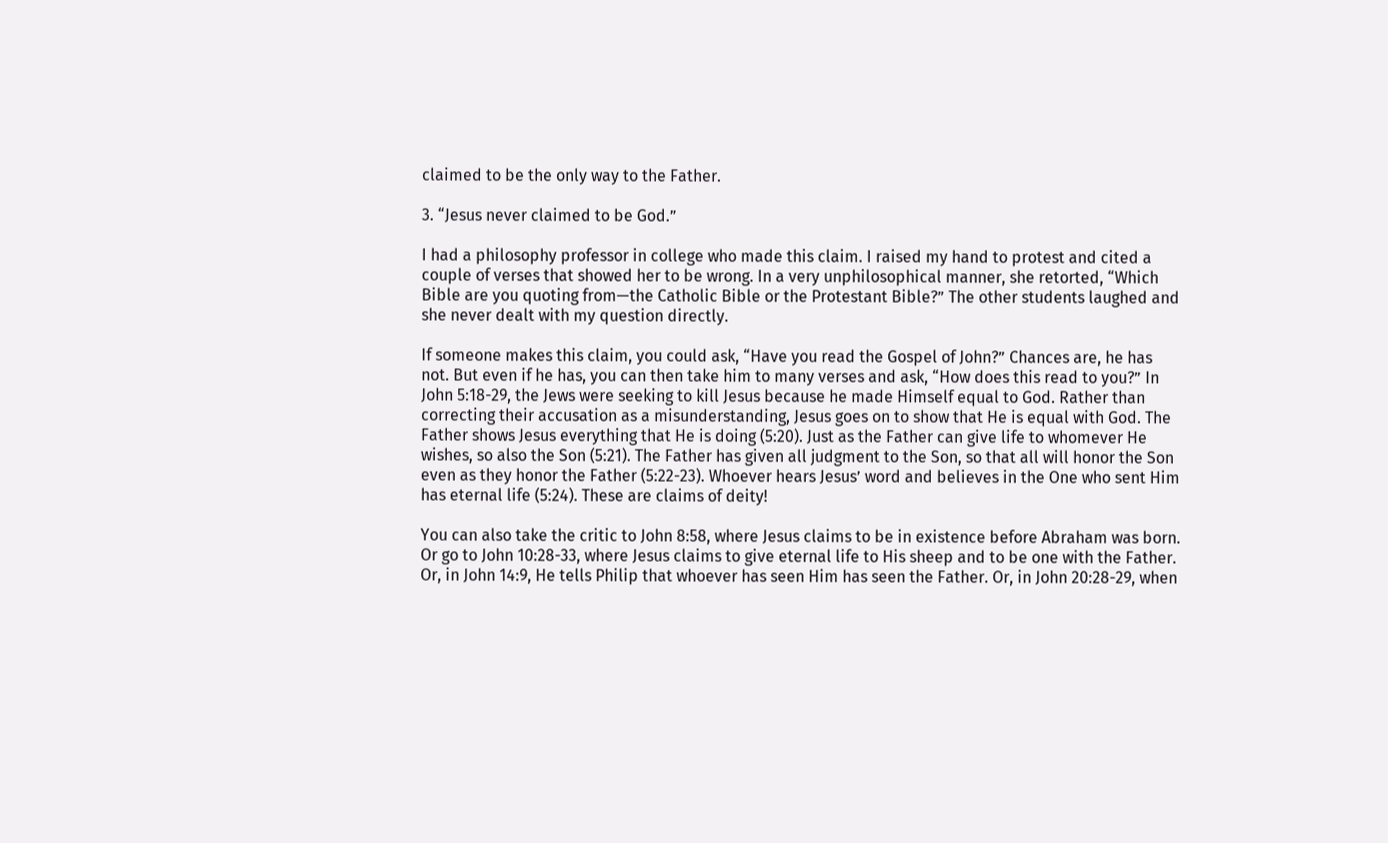claimed to be the only way to the Father.

3. “Jesus never claimed to be God.”

I had a philosophy professor in college who made this claim. I raised my hand to protest and cited a couple of verses that showed her to be wrong. In a very unphilosophical manner, she retorted, “Which Bible are you quoting from—the Catholic Bible or the Protestant Bible?” The other students laughed and she never dealt with my question directly.

If someone makes this claim, you could ask, “Have you read the Gospel of John?” Chances are, he has not. But even if he has, you can then take him to many verses and ask, “How does this read to you?” In John 5:18-29, the Jews were seeking to kill Jesus because he made Himself equal to God. Rather than correcting their accusation as a misunderstanding, Jesus goes on to show that He is equal with God. The Father shows Jesus everything that He is doing (5:20). Just as the Father can give life to whomever He wishes, so also the Son (5:21). The Father has given all judgment to the Son, so that all will honor the Son even as they honor the Father (5:22-23). Whoever hears Jesus’ word and believes in the One who sent Him has eternal life (5:24). These are claims of deity!

You can also take the critic to John 8:58, where Jesus claims to be in existence before Abraham was born. Or go to John 10:28-33, where Jesus claims to give eternal life to His sheep and to be one with the Father. Or, in John 14:9, He tells Philip that whoever has seen Him has seen the Father. Or, in John 20:28-29, when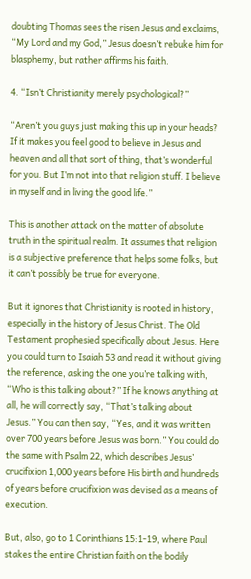doubting Thomas sees the risen Jesus and exclaims, “My Lord and my God,” Jesus doesn’t rebuke him for blasphemy, but rather affirms his faith.

4. “Isn’t Christianity merely psychological?”

“Aren’t you guys just making this up in your heads? If it makes you feel good to believe in Jesus and heaven and all that sort of thing, that’s wonderful for you. But I’m not into that religion stuff. I believe in myself and in living the good life.”

This is another attack on the matter of absolute truth in the spiritual realm. It assumes that religion is a subjective preference that helps some folks, but it can’t possibly be true for everyone.

But it ignores that Christianity is rooted in history, especially in the history of Jesus Christ. The Old Testament prophesied specifically about Jesus. Here you could turn to Isaiah 53 and read it without giving the reference, asking the one you’re talking with, “Who is this talking about?” If he knows anything at all, he will correctly say, “That’s talking about Jesus.” You can then say, “Yes, and it was written over 700 years before Jesus was born.” You could do the same with Psalm 22, which describes Jesus’ crucifixion 1,000 years before His birth and hundreds of years before crucifixion was devised as a means of execution.

But, also, go to 1 Corinthians 15:1-19, where Paul stakes the entire Christian faith on the bodily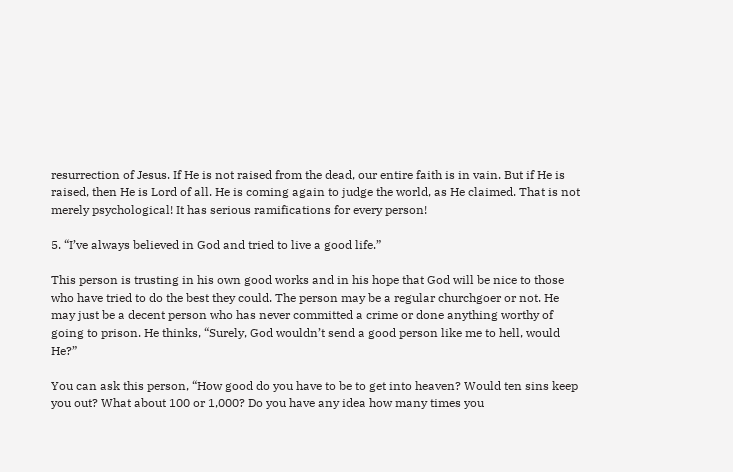resurrection of Jesus. If He is not raised from the dead, our entire faith is in vain. But if He is raised, then He is Lord of all. He is coming again to judge the world, as He claimed. That is not merely psychological! It has serious ramifications for every person!

5. “I’ve always believed in God and tried to live a good life.”

This person is trusting in his own good works and in his hope that God will be nice to those who have tried to do the best they could. The person may be a regular churchgoer or not. He may just be a decent person who has never committed a crime or done anything worthy of going to prison. He thinks, “Surely, God wouldn’t send a good person like me to hell, would He?”

You can ask this person, “How good do you have to be to get into heaven? Would ten sins keep you out? What about 100 or 1,000? Do you have any idea how many times you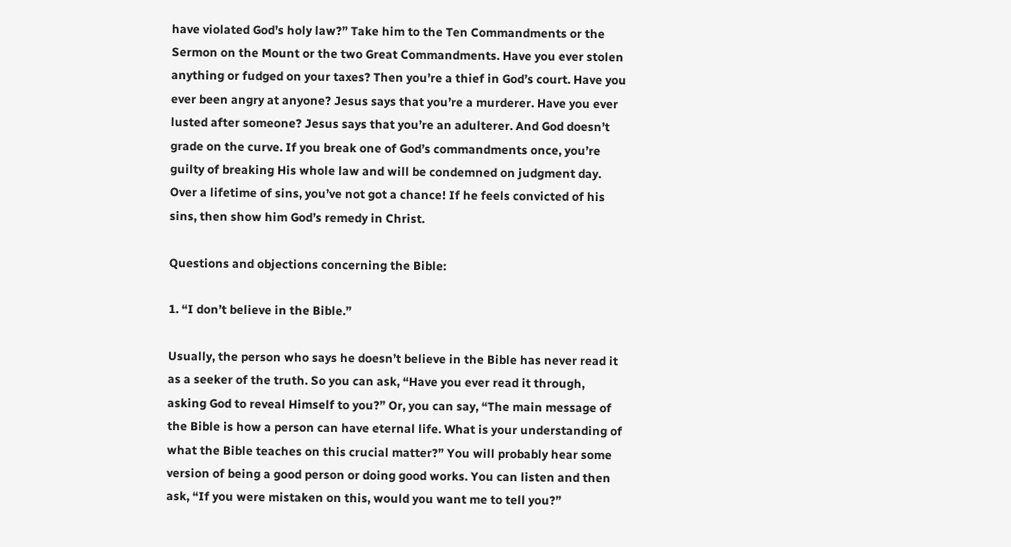have violated God’s holy law?” Take him to the Ten Commandments or the Sermon on the Mount or the two Great Commandments. Have you ever stolen anything or fudged on your taxes? Then you’re a thief in God’s court. Have you ever been angry at anyone? Jesus says that you’re a murderer. Have you ever lusted after someone? Jesus says that you’re an adulterer. And God doesn’t grade on the curve. If you break one of God’s commandments once, you’re guilty of breaking His whole law and will be condemned on judgment day. Over a lifetime of sins, you’ve not got a chance! If he feels convicted of his sins, then show him God’s remedy in Christ.

Questions and objections concerning the Bible:

1. “I don’t believe in the Bible.”

Usually, the person who says he doesn’t believe in the Bible has never read it as a seeker of the truth. So you can ask, “Have you ever read it through, asking God to reveal Himself to you?” Or, you can say, “The main message of the Bible is how a person can have eternal life. What is your understanding of what the Bible teaches on this crucial matter?” You will probably hear some version of being a good person or doing good works. You can listen and then ask, “If you were mistaken on this, would you want me to tell you?”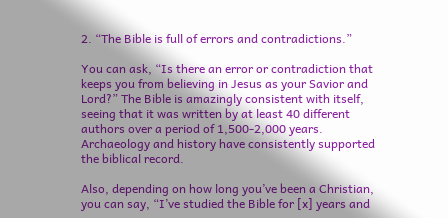2. “The Bible is full of errors and contradictions.”

You can ask, “Is there an error or contradiction that keeps you from believing in Jesus as your Savior and Lord?” The Bible is amazingly consistent with itself, seeing that it was written by at least 40 different authors over a period of 1,500-2,000 years. Archaeology and history have consistently supported the biblical record.

Also, depending on how long you’ve been a Christian, you can say, “I’ve studied the Bible for [x] years and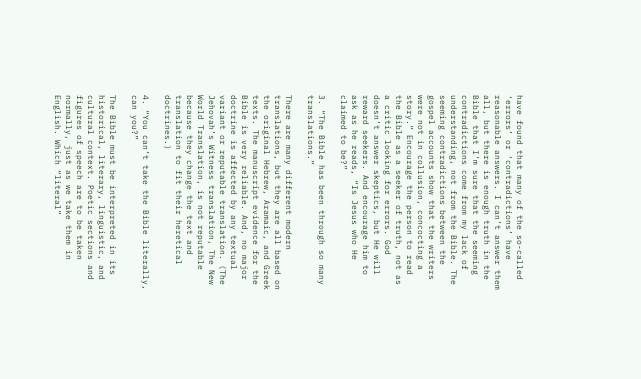have found that many of the so-called ‘errors’ or ‘contradictions’ have reasonable answers. I can’t answer them all, but there is enough truth in the Bible that I’m sure that the seeming contradictions come from my lack of understanding, not from the Bible. The seeming contradictions between the gospel accounts show that the writers were not in collusion, concocting a story.” Encourage the person to read the Bible as a seeker of truth, not as a critic looking for errors. God doesn’t answer skeptics, but He will reward seekers. And encourage him to ask as he reads, “Is Jesus who He claimed to be?”

3. “The Bible has been through so many translations.”

There are many different modern translations, but they are all based on the original Hebrew, Aramaic, and Greek texts. The manuscript evidence for the Bible is very reliable. And, no major doctrine is affected by any textual variant or reputable translation. (The Jehovah’s Witness translation, The New World Translation, is not reputable because they change the text and translation to fit their heretical doctrines.)

4. “You can’t take the Bible literally, can you?”

The Bible must be interpreted in its historical, literary, linguistic, and cultural context. Poetic sections and figures of speech are to be taken normally, just as we take them in English. Which “literal”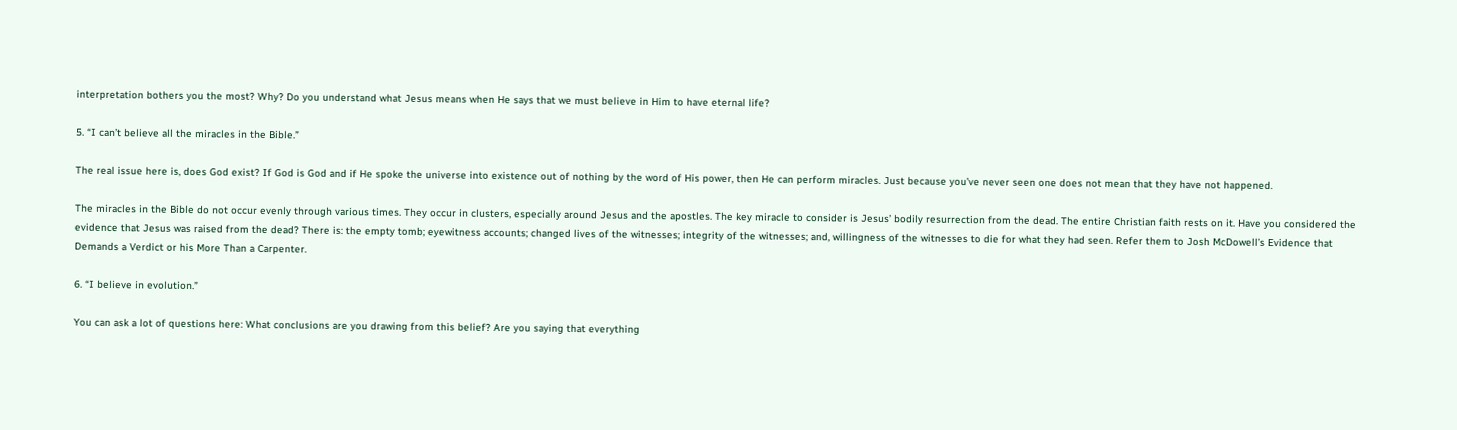interpretation bothers you the most? Why? Do you understand what Jesus means when He says that we must believe in Him to have eternal life?

5. “I can’t believe all the miracles in the Bible.”

The real issue here is, does God exist? If God is God and if He spoke the universe into existence out of nothing by the word of His power, then He can perform miracles. Just because you’ve never seen one does not mean that they have not happened.

The miracles in the Bible do not occur evenly through various times. They occur in clusters, especially around Jesus and the apostles. The key miracle to consider is Jesus’ bodily resurrection from the dead. The entire Christian faith rests on it. Have you considered the evidence that Jesus was raised from the dead? There is: the empty tomb; eyewitness accounts; changed lives of the witnesses; integrity of the witnesses; and, willingness of the witnesses to die for what they had seen. Refer them to Josh McDowell’s Evidence that Demands a Verdict or his More Than a Carpenter.

6. “I believe in evolution.”

You can ask a lot of questions here: What conclusions are you drawing from this belief? Are you saying that everything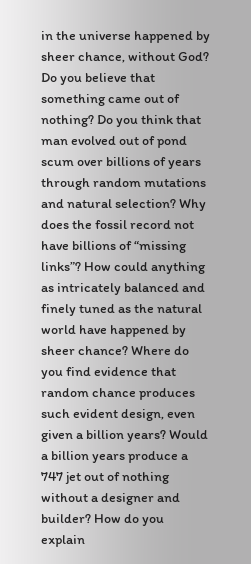in the universe happened by sheer chance, without God? Do you believe that something came out of nothing? Do you think that man evolved out of pond scum over billions of years through random mutations and natural selection? Why does the fossil record not have billions of “missing links”? How could anything as intricately balanced and finely tuned as the natural world have happened by sheer chance? Where do you find evidence that random chance produces such evident design, even given a billion years? Would a billion years produce a 747 jet out of nothing without a designer and builder? How do you explain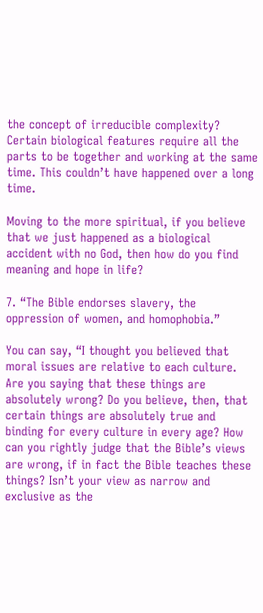the concept of irreducible complexity? Certain biological features require all the parts to be together and working at the same time. This couldn’t have happened over a long time.

Moving to the more spiritual, if you believe that we just happened as a biological accident with no God, then how do you find meaning and hope in life?

7. “The Bible endorses slavery, the oppression of women, and homophobia.”

You can say, “I thought you believed that moral issues are relative to each culture. Are you saying that these things are absolutely wrong? Do you believe, then, that certain things are absolutely true and binding for every culture in every age? How can you rightly judge that the Bible’s views are wrong, if in fact the Bible teaches these things? Isn’t your view as narrow and exclusive as the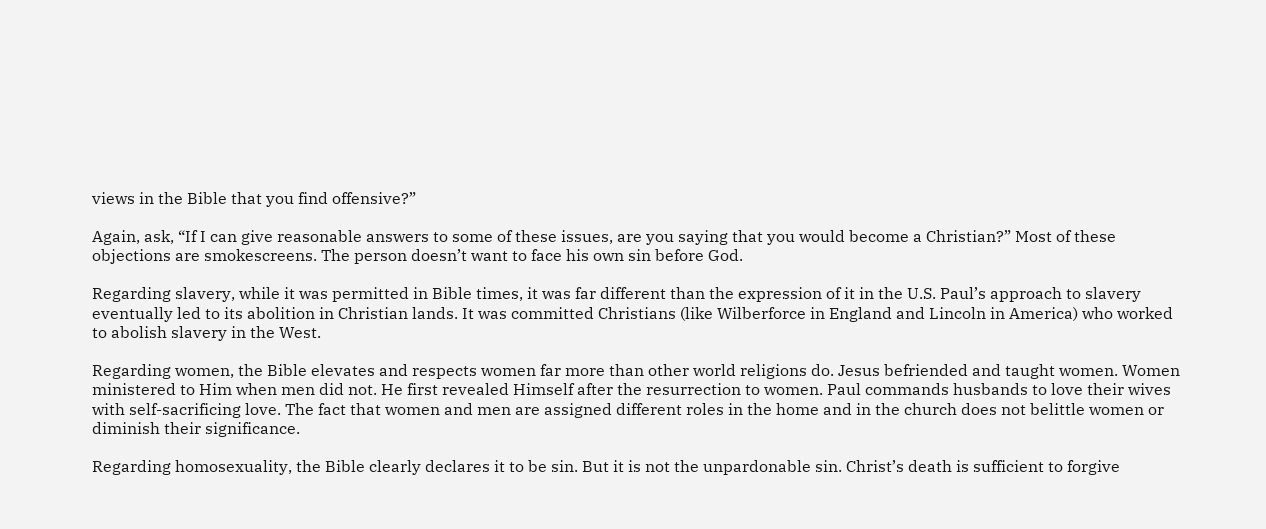views in the Bible that you find offensive?”

Again, ask, “If I can give reasonable answers to some of these issues, are you saying that you would become a Christian?” Most of these objections are smokescreens. The person doesn’t want to face his own sin before God.

Regarding slavery, while it was permitted in Bible times, it was far different than the expression of it in the U.S. Paul’s approach to slavery eventually led to its abolition in Christian lands. It was committed Christians (like Wilberforce in England and Lincoln in America) who worked to abolish slavery in the West.

Regarding women, the Bible elevates and respects women far more than other world religions do. Jesus befriended and taught women. Women ministered to Him when men did not. He first revealed Himself after the resurrection to women. Paul commands husbands to love their wives with self-sacrificing love. The fact that women and men are assigned different roles in the home and in the church does not belittle women or diminish their significance.

Regarding homosexuality, the Bible clearly declares it to be sin. But it is not the unpardonable sin. Christ’s death is sufficient to forgive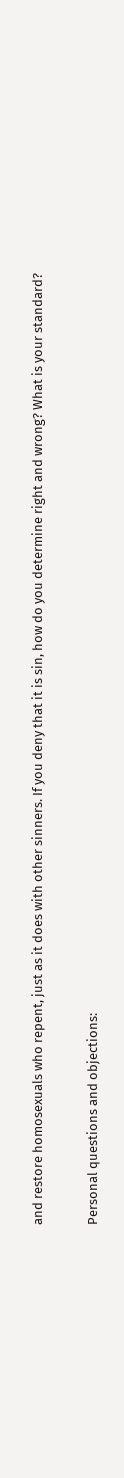and restore homosexuals who repent, just as it does with other sinners. If you deny that it is sin, how do you determine right and wrong? What is your standard?

Personal questions and objections: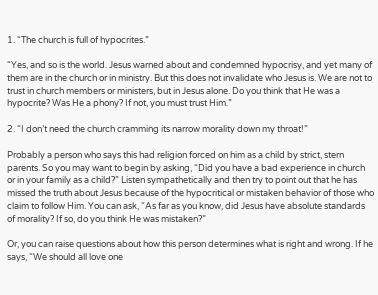1. “The church is full of hypocrites.”

“Yes, and so is the world. Jesus warned about and condemned hypocrisy, and yet many of them are in the church or in ministry. But this does not invalidate who Jesus is. We are not to trust in church members or ministers, but in Jesus alone. Do you think that He was a hypocrite? Was He a phony? If not, you must trust Him.”

2. “I don’t need the church cramming its narrow morality down my throat!”

Probably a person who says this had religion forced on him as a child by strict, stern parents. So you may want to begin by asking, “Did you have a bad experience in church or in your family as a child?” Listen sympathetically and then try to point out that he has missed the truth about Jesus because of the hypocritical or mistaken behavior of those who claim to follow Him. You can ask, “As far as you know, did Jesus have absolute standards of morality? If so, do you think He was mistaken?”

Or, you can raise questions about how this person determines what is right and wrong. If he says, “We should all love one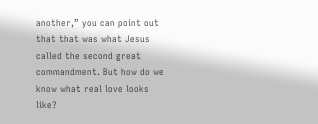another,” you can point out that that was what Jesus called the second great commandment. But how do we know what real love looks like?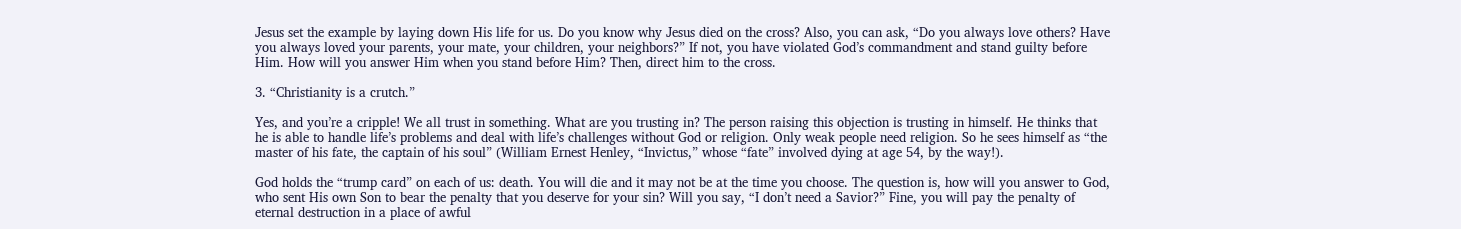Jesus set the example by laying down His life for us. Do you know why Jesus died on the cross? Also, you can ask, “Do you always love others? Have you always loved your parents, your mate, your children, your neighbors?” If not, you have violated God’s commandment and stand guilty before Him. How will you answer Him when you stand before Him? Then, direct him to the cross.

3. “Christianity is a crutch.”

Yes, and you’re a cripple! We all trust in something. What are you trusting in? The person raising this objection is trusting in himself. He thinks that he is able to handle life’s problems and deal with life’s challenges without God or religion. Only weak people need religion. So he sees himself as “the master of his fate, the captain of his soul” (William Ernest Henley, “Invictus,” whose “fate” involved dying at age 54, by the way!).

God holds the “trump card” on each of us: death. You will die and it may not be at the time you choose. The question is, how will you answer to God, who sent His own Son to bear the penalty that you deserve for your sin? Will you say, “I don’t need a Savior?” Fine, you will pay the penalty of eternal destruction in a place of awful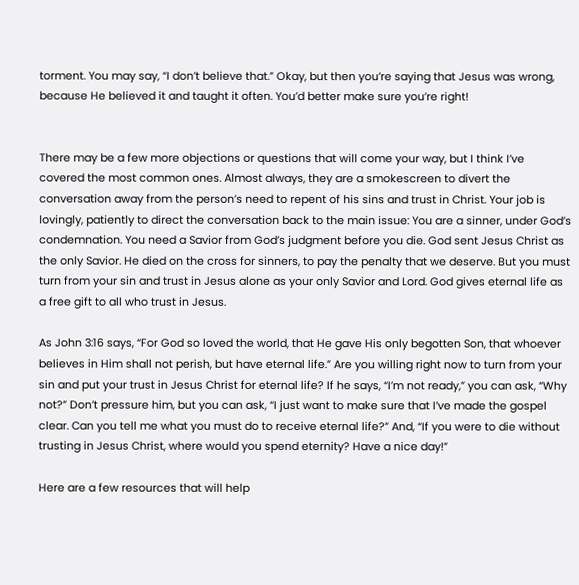torment. You may say, “I don’t believe that.” Okay, but then you’re saying that Jesus was wrong, because He believed it and taught it often. You’d better make sure you’re right!


There may be a few more objections or questions that will come your way, but I think I’ve covered the most common ones. Almost always, they are a smokescreen to divert the conversation away from the person’s need to repent of his sins and trust in Christ. Your job is lovingly, patiently to direct the conversation back to the main issue: You are a sinner, under God’s condemnation. You need a Savior from God’s judgment before you die. God sent Jesus Christ as the only Savior. He died on the cross for sinners, to pay the penalty that we deserve. But you must turn from your sin and trust in Jesus alone as your only Savior and Lord. God gives eternal life as a free gift to all who trust in Jesus.

As John 3:16 says, “For God so loved the world, that He gave His only begotten Son, that whoever believes in Him shall not perish, but have eternal life.” Are you willing right now to turn from your sin and put your trust in Jesus Christ for eternal life? If he says, “I’m not ready,” you can ask, “Why not?” Don’t pressure him, but you can ask, “I just want to make sure that I’ve made the gospel clear. Can you tell me what you must do to receive eternal life?” And, “If you were to die without trusting in Jesus Christ, where would you spend eternity? Have a nice day!”

Here are a few resources that will help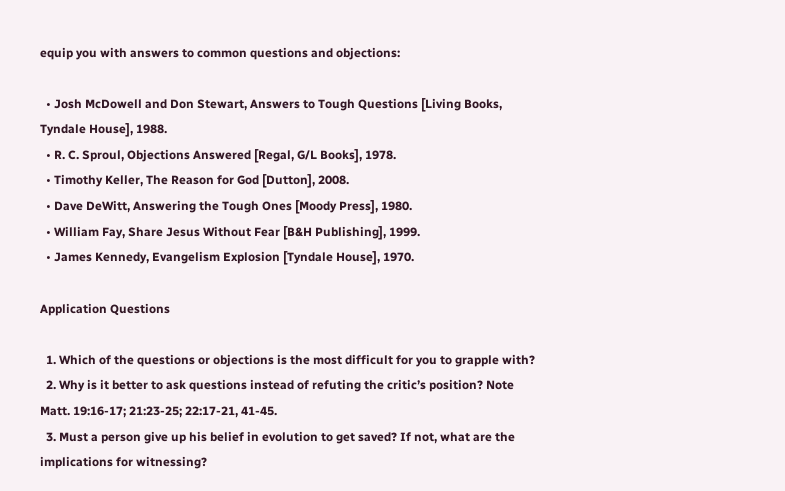equip you with answers to common questions and objections:

  • Josh McDowell and Don Stewart, Answers to Tough Questions [Living Books, Tyndale House], 1988.
  • R. C. Sproul, Objections Answered [Regal, G/L Books], 1978.
  • Timothy Keller, The Reason for God [Dutton], 2008.
  • Dave DeWitt, Answering the Tough Ones [Moody Press], 1980.
  • William Fay, Share Jesus Without Fear [B&H Publishing], 1999.
  • James Kennedy, Evangelism Explosion [Tyndale House], 1970.

Application Questions

  1. Which of the questions or objections is the most difficult for you to grapple with?
  2. Why is it better to ask questions instead of refuting the critic’s position? Note Matt. 19:16-17; 21:23-25; 22:17-21, 41-45.
  3. Must a person give up his belief in evolution to get saved? If not, what are the implications for witnessing?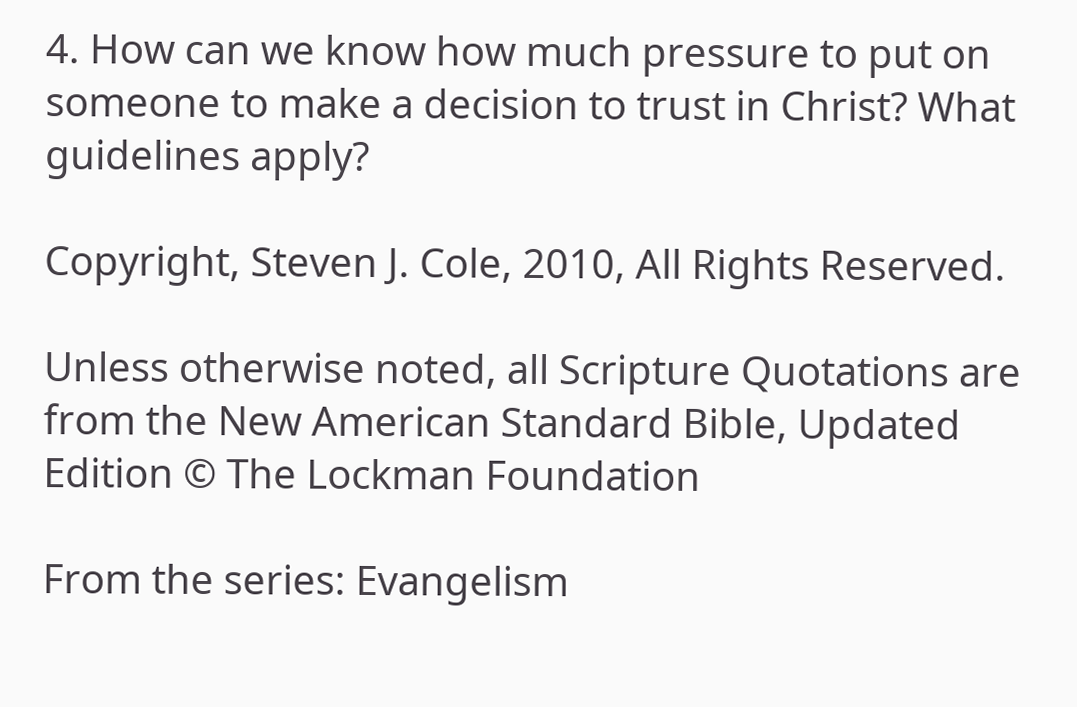4. How can we know how much pressure to put on someone to make a decision to trust in Christ? What guidelines apply?

Copyright, Steven J. Cole, 2010, All Rights Reserved.

Unless otherwise noted, all Scripture Quotations are from the New American Standard Bible, Updated Edition © The Lockman Foundation

From the series: Evangelism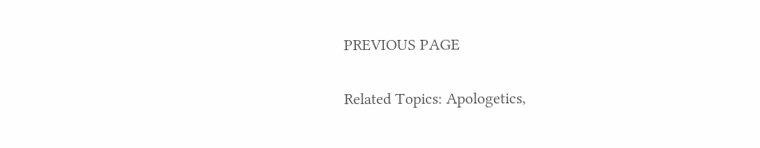PREVIOUS PAGE

Related Topics: Apologetics,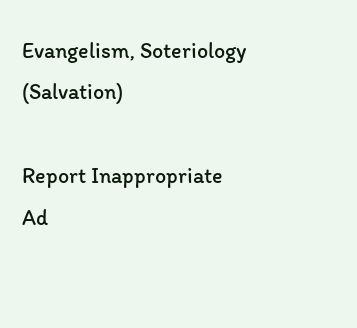Evangelism, Soteriology (Salvation)

Report Inappropriate Ad